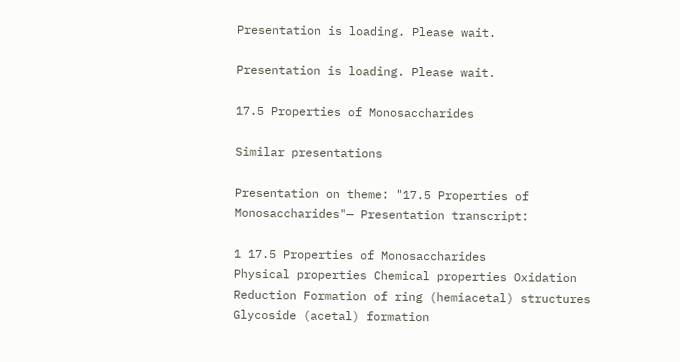Presentation is loading. Please wait.

Presentation is loading. Please wait.

17.5 Properties of Monosaccharides

Similar presentations

Presentation on theme: "17.5 Properties of Monosaccharides"— Presentation transcript:

1 17.5 Properties of Monosaccharides
Physical properties Chemical properties Oxidation Reduction Formation of ring (hemiacetal) structures Glycoside (acetal) formation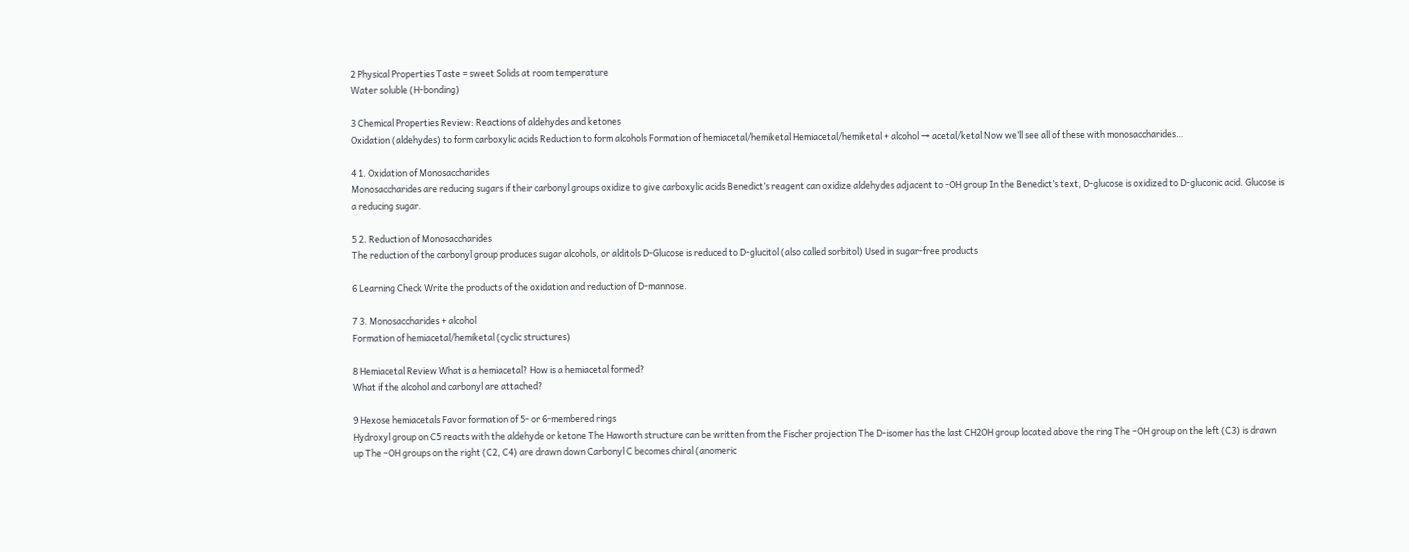2 Physical Properties Taste = sweet Solids at room temperature
Water soluble (H-bonding)

3 Chemical Properties Review: Reactions of aldehydes and ketones
Oxidation (aldehydes) to form carboxylic acids Reduction to form alcohols Formation of hemiacetal/hemiketal Hemiacetal/hemiketal + alcohol → acetal/ketal Now we’ll see all of these with monosaccharides…

4 1. Oxidation of Monosaccharides
Monosaccharides are reducing sugars if their carbonyl groups oxidize to give carboxylic acids Benedict’s reagent can oxidize aldehydes adjacent to -OH group In the Benedict’s text, D-glucose is oxidized to D-gluconic acid. Glucose is a reducing sugar.

5 2. Reduction of Monosaccharides
The reduction of the carbonyl group produces sugar alcohols, or alditols D-Glucose is reduced to D-glucitol (also called sorbitol) Used in sugar-free products

6 Learning Check Write the products of the oxidation and reduction of D-mannose.

7 3. Monosaccharides + alcohol
Formation of hemiacetal/hemiketal (cyclic structures)

8 Hemiacetal Review What is a hemiacetal? How is a hemiacetal formed?
What if the alcohol and carbonyl are attached?

9 Hexose hemiacetals Favor formation of 5- or 6-membered rings
Hydroxyl group on C5 reacts with the aldehyde or ketone The Haworth structure can be written from the Fischer projection The D-isomer has the last CH2OH group located above the ring The –OH group on the left (C3) is drawn up The –OH groups on the right (C2, C4) are drawn down Carbonyl C becomes chiral (anomeric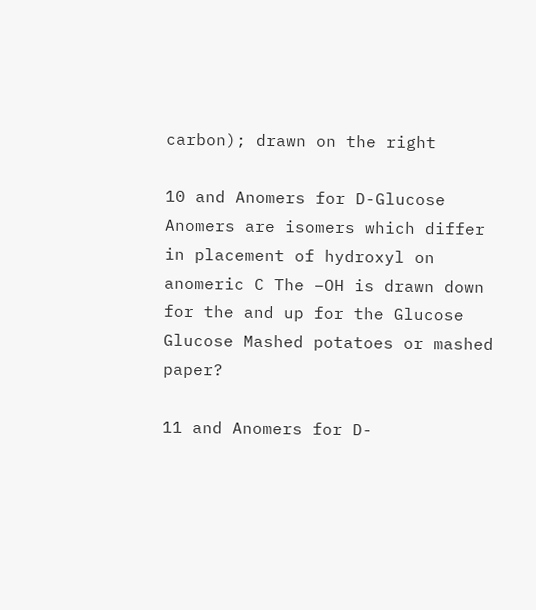carbon); drawn on the right

10 and Anomers for D-Glucose
Anomers are isomers which differ in placement of hydroxyl on anomeric C The –OH is drawn down for the and up for the Glucose Glucose Mashed potatoes or mashed paper?

11 and Anomers for D-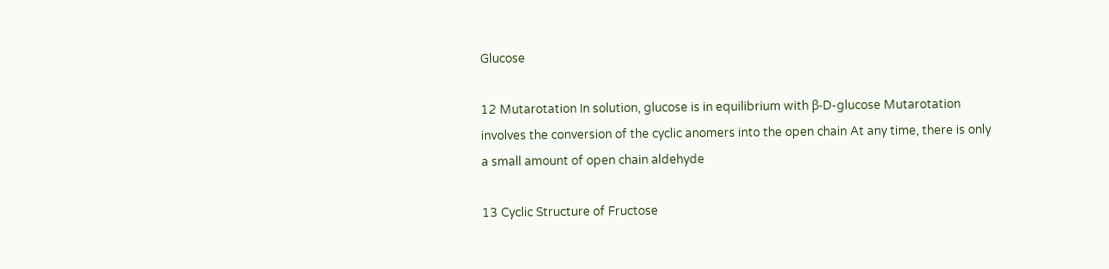Glucose

12 Mutarotation In solution, glucose is in equilibrium with β-D-glucose Mutarotation involves the conversion of the cyclic anomers into the open chain At any time, there is only a small amount of open chain aldehyde

13 Cyclic Structure of Fructose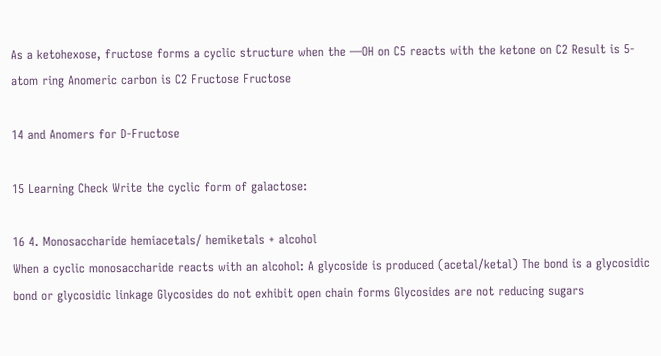As a ketohexose, fructose forms a cyclic structure when the —OH on C5 reacts with the ketone on C2 Result is 5-atom ring Anomeric carbon is C2 Fructose Fructose

14 and Anomers for D-Fructose

15 Learning Check Write the cyclic form of galactose:

16 4. Monosaccharide hemiacetals/ hemiketals + alcohol
When a cyclic monosaccharide reacts with an alcohol: A glycoside is produced (acetal/ketal) The bond is a glycosidic bond or glycosidic linkage Glycosides do not exhibit open chain forms Glycosides are not reducing sugars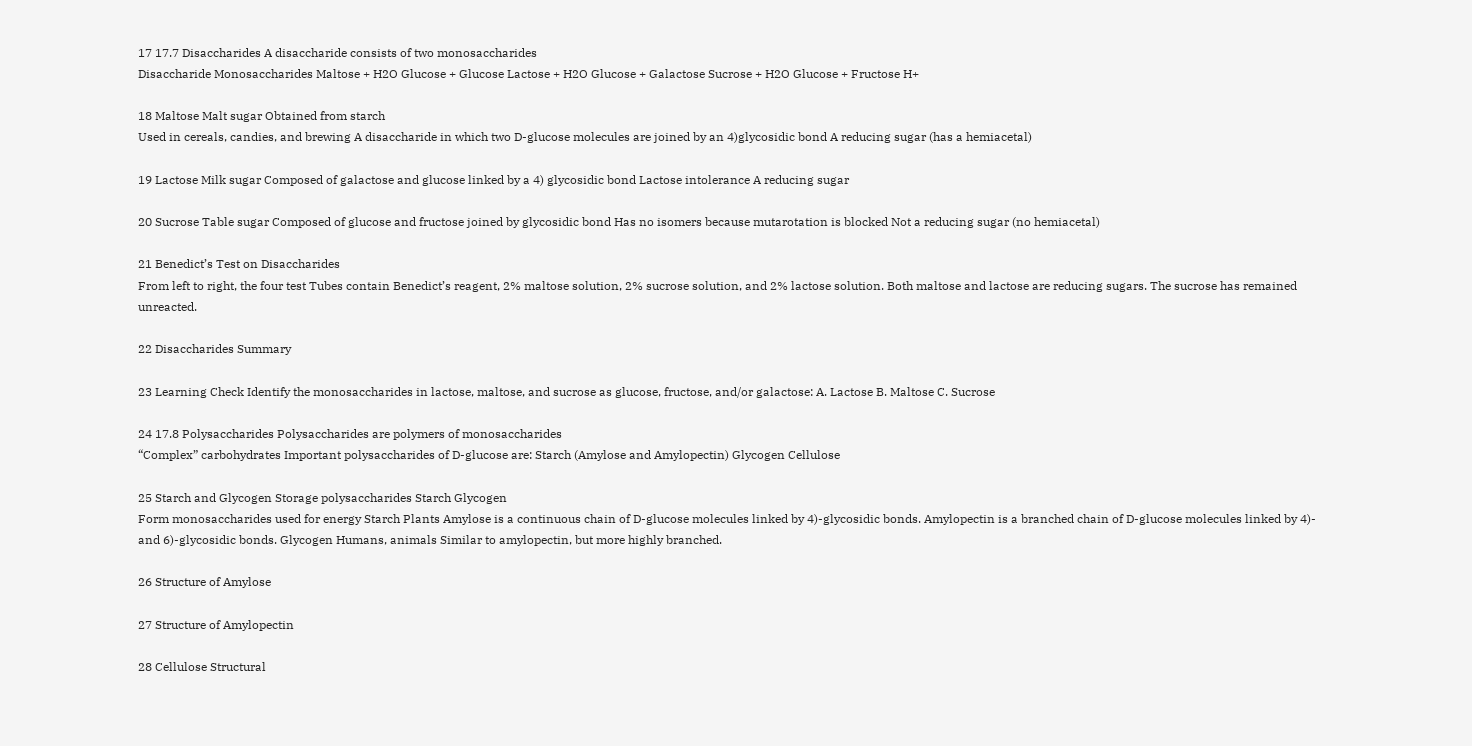17 17.7 Disaccharides A disaccharide consists of two monosaccharides
Disaccharide Monosaccharides Maltose + H2O Glucose + Glucose Lactose + H2O Glucose + Galactose Sucrose + H2O Glucose + Fructose H+

18 Maltose Malt sugar Obtained from starch
Used in cereals, candies, and brewing A disaccharide in which two D-glucose molecules are joined by an 4)glycosidic bond A reducing sugar (has a hemiacetal)

19 Lactose Milk sugar Composed of galactose and glucose linked by a 4) glycosidic bond Lactose intolerance A reducing sugar

20 Sucrose Table sugar Composed of glucose and fructose joined by glycosidic bond Has no isomers because mutarotation is blocked Not a reducing sugar (no hemiacetal)

21 Benedict’s Test on Disaccharides
From left to right, the four test Tubes contain Benedict’s reagent, 2% maltose solution, 2% sucrose solution, and 2% lactose solution. Both maltose and lactose are reducing sugars. The sucrose has remained unreacted.

22 Disaccharides Summary

23 Learning Check Identify the monosaccharides in lactose, maltose, and sucrose as glucose, fructose, and/or galactose: A. Lactose B. Maltose C. Sucrose

24 17.8 Polysaccharides Polysaccharides are polymers of monosaccharides
“Complex” carbohydrates Important polysaccharides of D-glucose are: Starch (Amylose and Amylopectin) Glycogen Cellulose

25 Starch and Glycogen Storage polysaccharides Starch Glycogen
Form monosaccharides used for energy Starch Plants Amylose is a continuous chain of D-glucose molecules linked by 4)-glycosidic bonds. Amylopectin is a branched chain of D-glucose molecules linked by 4)- and 6)-glycosidic bonds. Glycogen Humans, animals Similar to amylopectin, but more highly branched.

26 Structure of Amylose

27 Structure of Amylopectin

28 Cellulose Structural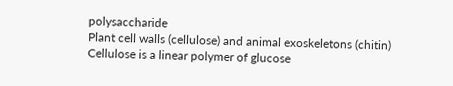polysaccharide
Plant cell walls (cellulose) and animal exoskeletons (chitin) Cellulose is a linear polymer of glucose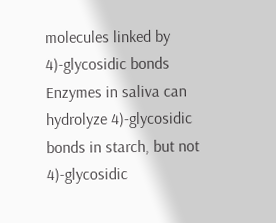molecules linked by 4)-glycosidic bonds Enzymes in saliva can hydrolyze 4)-glycosidic bonds in starch, but not 4)-glycosidic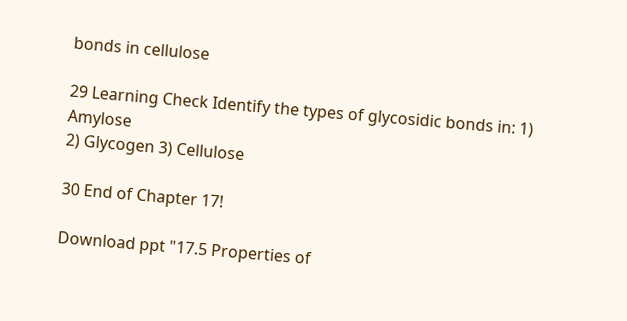bonds in cellulose

29 Learning Check Identify the types of glycosidic bonds in: 1) Amylose
2) Glycogen 3) Cellulose

30 End of Chapter 17!

Download ppt "17.5 Properties of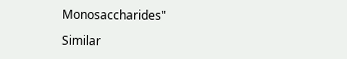Monosaccharides"

Similar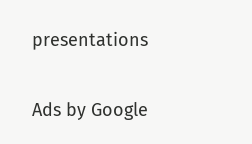presentations

Ads by Google